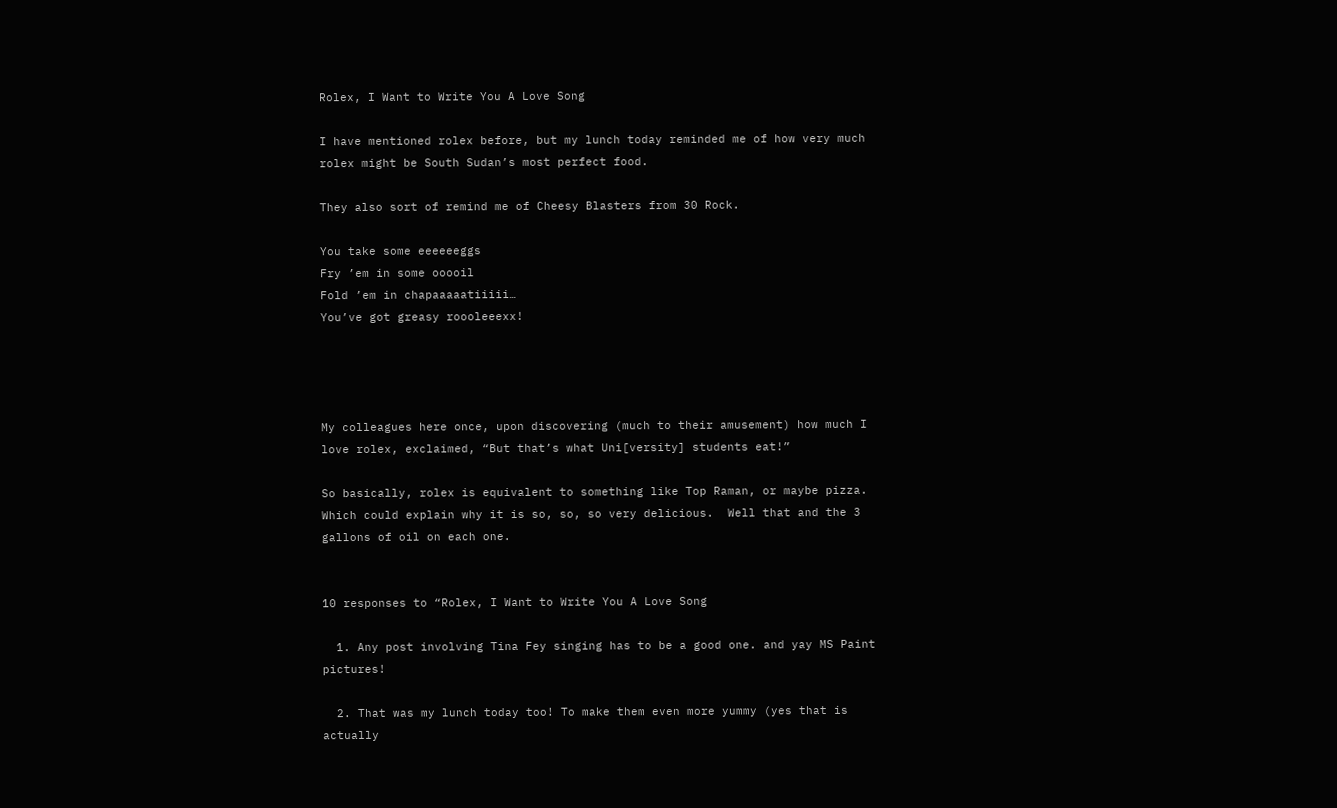Rolex, I Want to Write You A Love Song

I have mentioned rolex before, but my lunch today reminded me of how very much rolex might be South Sudan’s most perfect food.

They also sort of remind me of Cheesy Blasters from 30 Rock.

You take some eeeeeeggs
Fry ’em in some ooooil
Fold ’em in chapaaaaatiiiii…
You’ve got greasy roooleeexx!




My colleagues here once, upon discovering (much to their amusement) how much I love rolex, exclaimed, “But that’s what Uni[versity] students eat!”

So basically, rolex is equivalent to something like Top Raman, or maybe pizza. Which could explain why it is so, so, so very delicious.  Well that and the 3 gallons of oil on each one.


10 responses to “Rolex, I Want to Write You A Love Song

  1. Any post involving Tina Fey singing has to be a good one. and yay MS Paint pictures!

  2. That was my lunch today too! To make them even more yummy (yes that is actually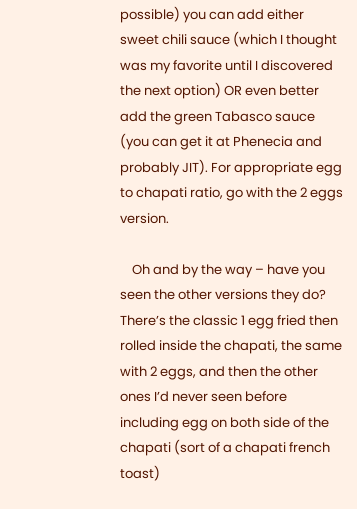possible) you can add either sweet chili sauce (which I thought was my favorite until I discovered the next option) OR even better add the green Tabasco sauce (you can get it at Phenecia and probably JIT). For appropriate egg to chapati ratio, go with the 2 eggs version.

    Oh and by the way – have you seen the other versions they do? There’s the classic 1 egg fried then rolled inside the chapati, the same with 2 eggs, and then the other ones I’d never seen before including egg on both side of the chapati (sort of a chapati french toast)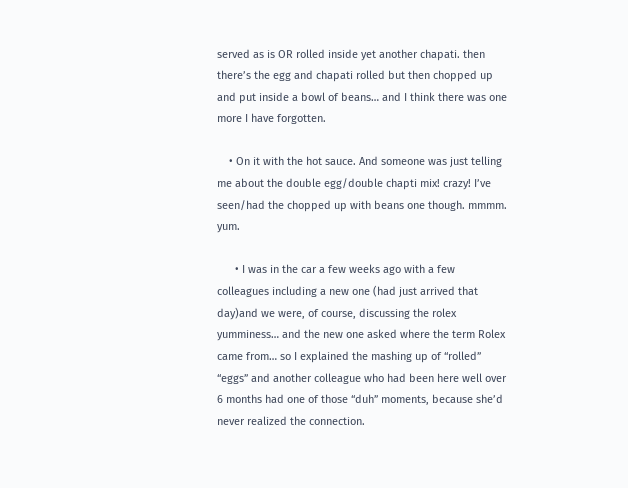served as is OR rolled inside yet another chapati. then there’s the egg and chapati rolled but then chopped up and put inside a bowl of beans… and I think there was one more I have forgotten.

    • On it with the hot sauce. And someone was just telling me about the double egg/double chapti mix! crazy! I’ve seen/had the chopped up with beans one though. mmmm. yum.

      • I was in the car a few weeks ago with a few colleagues including a new one (had just arrived that day)and we were, of course, discussing the rolex yumminess… and the new one asked where the term Rolex came from… so I explained the mashing up of “rolled” “eggs” and another colleague who had been here well over 6 months had one of those “duh” moments, because she’d never realized the connection.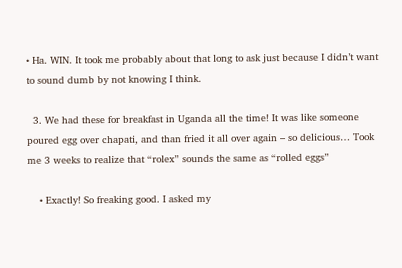• Ha. WIN. It took me probably about that long to ask just because I didn’t want to sound dumb by not knowing I think.

  3. We had these for breakfast in Uganda all the time! It was like someone poured egg over chapati, and than fried it all over again – so delicious… Took me 3 weeks to realize that “rolex” sounds the same as “rolled eggs”

    • Exactly! So freaking good. I asked my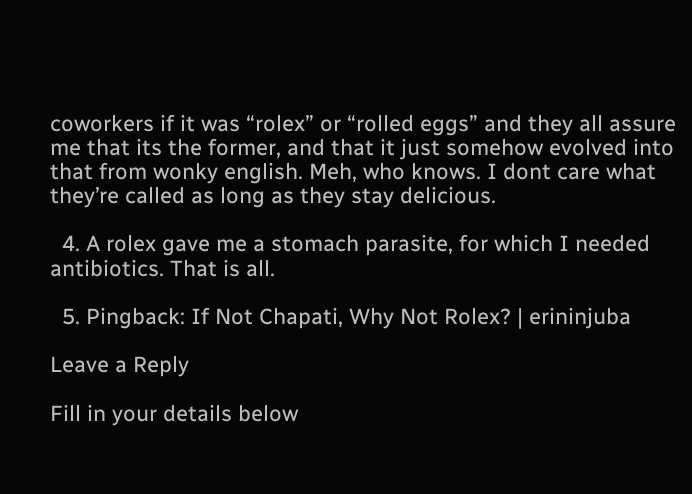coworkers if it was “rolex” or “rolled eggs” and they all assure me that its the former, and that it just somehow evolved into that from wonky english. Meh, who knows. I dont care what they’re called as long as they stay delicious.

  4. A rolex gave me a stomach parasite, for which I needed antibiotics. That is all.

  5. Pingback: If Not Chapati, Why Not Rolex? | erininjuba

Leave a Reply

Fill in your details below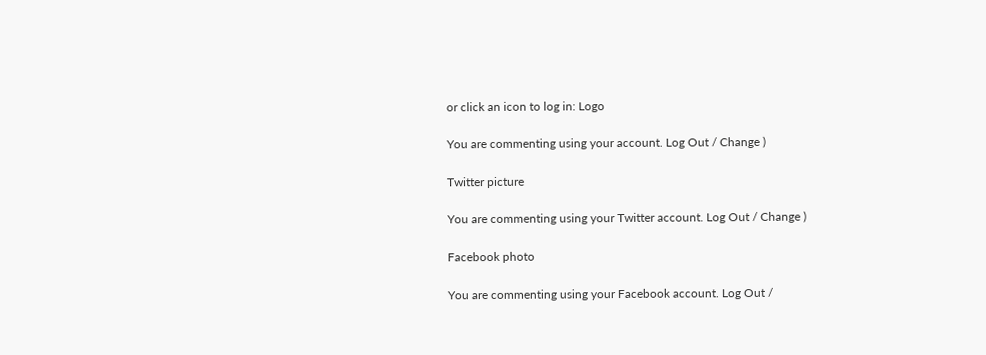or click an icon to log in: Logo

You are commenting using your account. Log Out / Change )

Twitter picture

You are commenting using your Twitter account. Log Out / Change )

Facebook photo

You are commenting using your Facebook account. Log Out /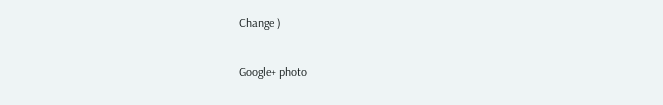Change )

Google+ photo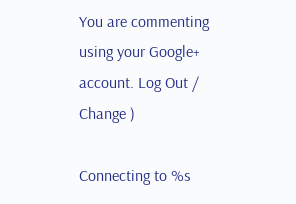You are commenting using your Google+ account. Log Out / Change )

Connecting to %s